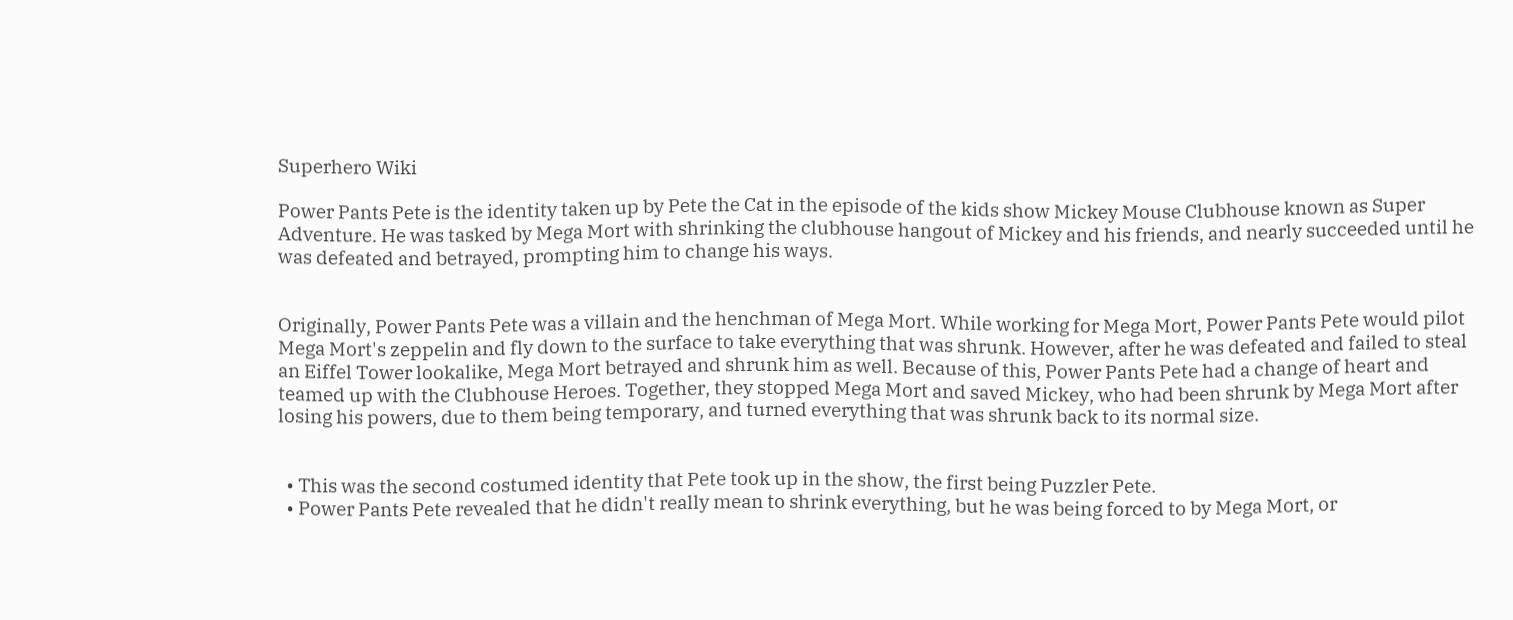Superhero Wiki

Power Pants Pete is the identity taken up by Pete the Cat in the episode of the kids show Mickey Mouse Clubhouse known as Super Adventure. He was tasked by Mega Mort with shrinking the clubhouse hangout of Mickey and his friends, and nearly succeeded until he was defeated and betrayed, prompting him to change his ways.


Originally, Power Pants Pete was a villain and the henchman of Mega Mort. While working for Mega Mort, Power Pants Pete would pilot Mega Mort's zeppelin and fly down to the surface to take everything that was shrunk. However, after he was defeated and failed to steal an Eiffel Tower lookalike, Mega Mort betrayed and shrunk him as well. Because of this, Power Pants Pete had a change of heart and teamed up with the Clubhouse Heroes. Together, they stopped Mega Mort and saved Mickey, who had been shrunk by Mega Mort after losing his powers, due to them being temporary, and turned everything that was shrunk back to its normal size.


  • This was the second costumed identity that Pete took up in the show, the first being Puzzler Pete.
  • Power Pants Pete revealed that he didn't really mean to shrink everything, but he was being forced to by Mega Mort, or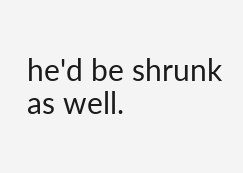he'd be shrunk as well.